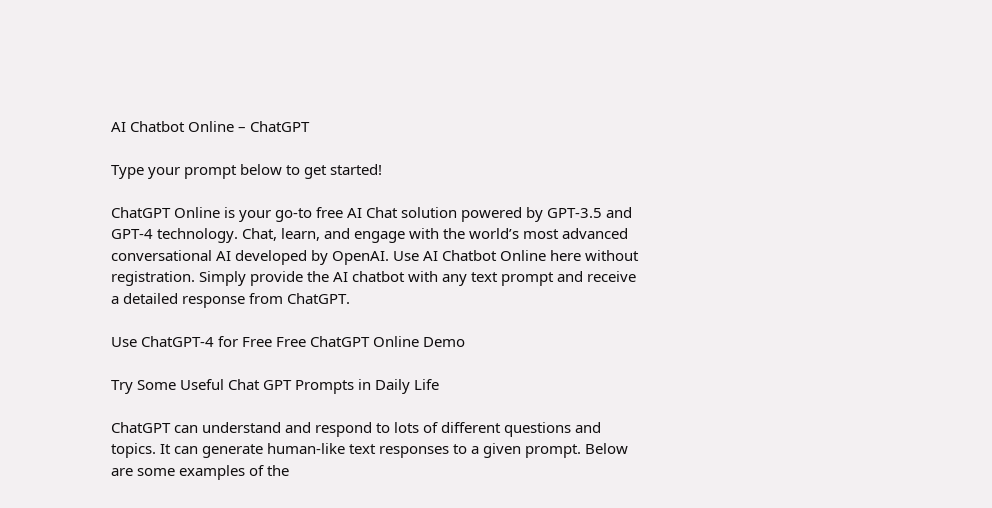AI Chatbot Online – ChatGPT

Type your prompt below to get started!

ChatGPT Online is your go-to free AI Chat solution powered by GPT-3.5 and GPT-4 technology. Chat, learn, and engage with the world’s most advanced conversational AI developed by OpenAI. Use AI Chatbot Online here without registration. Simply provide the AI chatbot with any text prompt and receive a detailed response from ChatGPT.

Use ChatGPT-4 for Free Free ChatGPT Online Demo

Try Some Useful Chat GPT Prompts in Daily Life

ChatGPT can understand and respond to lots of different questions and topics. It can generate human-like text responses to a given prompt. Below are some examples of the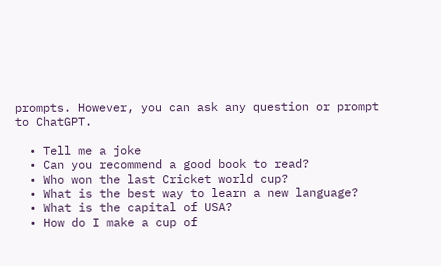prompts. However, you can ask any question or prompt to ChatGPT.

  • Tell me a joke
  • Can you recommend a good book to read?
  • Who won the last Cricket world cup?
  • What is the best way to learn a new language?
  • What is the capital of USA?
  • How do I make a cup of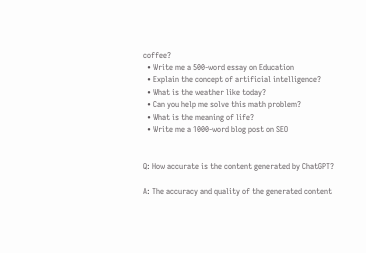coffee?
  • Write me a 500-word essay on Education
  • Explain the concept of artificial intelligence?
  • What is the weather like today?
  • Can you help me solve this math problem?
  • What is the meaning of life?
  • Write me a 1000-word blog post on SEO


Q: How accurate is the content generated by ChatGPT?

A: The accuracy and quality of the generated content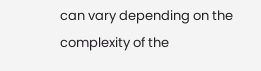can vary depending on the complexity of the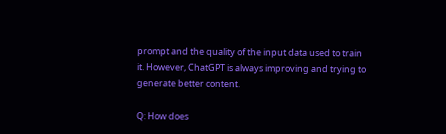prompt and the quality of the input data used to train it. However, ChatGPT is always improving and trying to generate better content.

Q: How does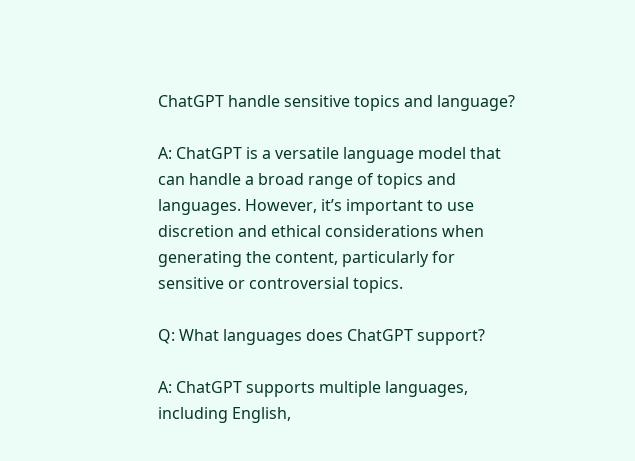ChatGPT handle sensitive topics and language?

A: ChatGPT is a versatile language model that can handle a broad range of topics and languages. However, it’s important to use discretion and ethical considerations when generating the content, particularly for sensitive or controversial topics.

Q: What languages does ChatGPT support?

A: ChatGPT supports multiple languages, including English,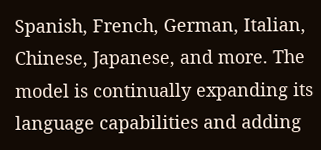Spanish, French, German, Italian, Chinese, Japanese, and more. The model is continually expanding its language capabilities and adding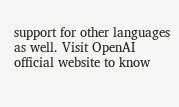support for other languages as well. Visit OpenAI official website to know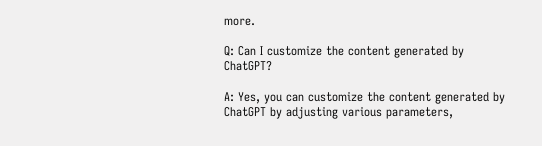more.

Q: Can I customize the content generated by ChatGPT?

A: Yes, you can customize the content generated by ChatGPT by adjusting various parameters,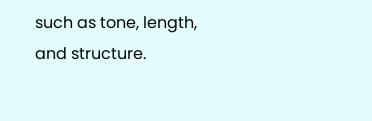such as tone, length, and structure.